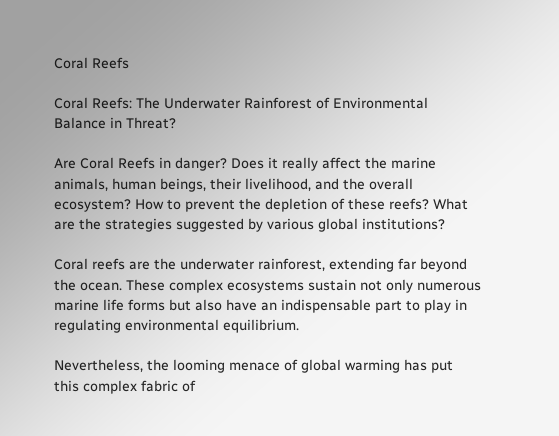Coral Reefs

Coral Reefs: The Underwater Rainforest of Environmental Balance in Threat?

Are Coral Reefs in danger? Does it really affect the marine animals, human beings, their livelihood, and the overall ecosystem? How to prevent the depletion of these reefs? What are the strategies suggested by various global institutions?

Coral reefs are the underwater rainforest, extending far beyond the ocean. These complex ecosystems sustain not only numerous marine life forms but also have an indispensable part to play in regulating environmental equilibrium.

Nevertheless, the looming menace of global warming has put this complex fabric of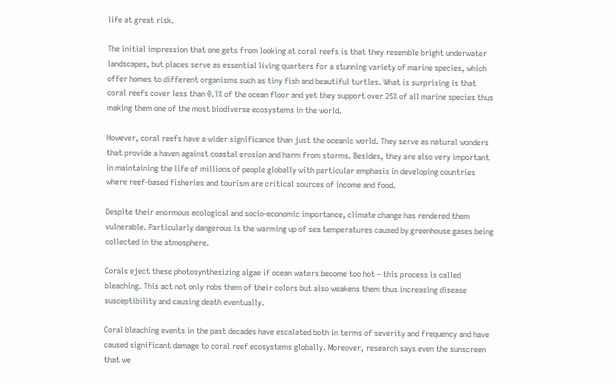life at great risk.

The initial impression that one gets from looking at coral reefs is that they resemble bright underwater landscapes, but places serve as essential living quarters for a stunning variety of marine species, which offer homes to different organisms such as tiny fish and beautiful turtles. What is surprising is that coral reefs cover less than 0.1% of the ocean floor and yet they support over 25% of all marine species thus making them one of the most biodiverse ecosystems in the world.

However, coral reefs have a wider significance than just the oceanic world. They serve as natural wonders that provide a haven against coastal erosion and harm from storms. Besides, they are also very important in maintaining the life of millions of people globally with particular emphasis in developing countries where reef-based fisheries and tourism are critical sources of income and food.

Despite their enormous ecological and socio-economic importance, climate change has rendered them vulnerable. Particularly dangerous is the warming up of sea temperatures caused by greenhouse gases being collected in the atmosphere.

Corals eject these photosynthesizing algae if ocean waters become too hot – this process is called bleaching. This act not only robs them of their colors but also weakens them thus increasing disease susceptibility and causing death eventually.

Coral bleaching events in the past decades have escalated both in terms of severity and frequency and have caused significant damage to coral reef ecosystems globally. Moreover, research says even the sunscreen that we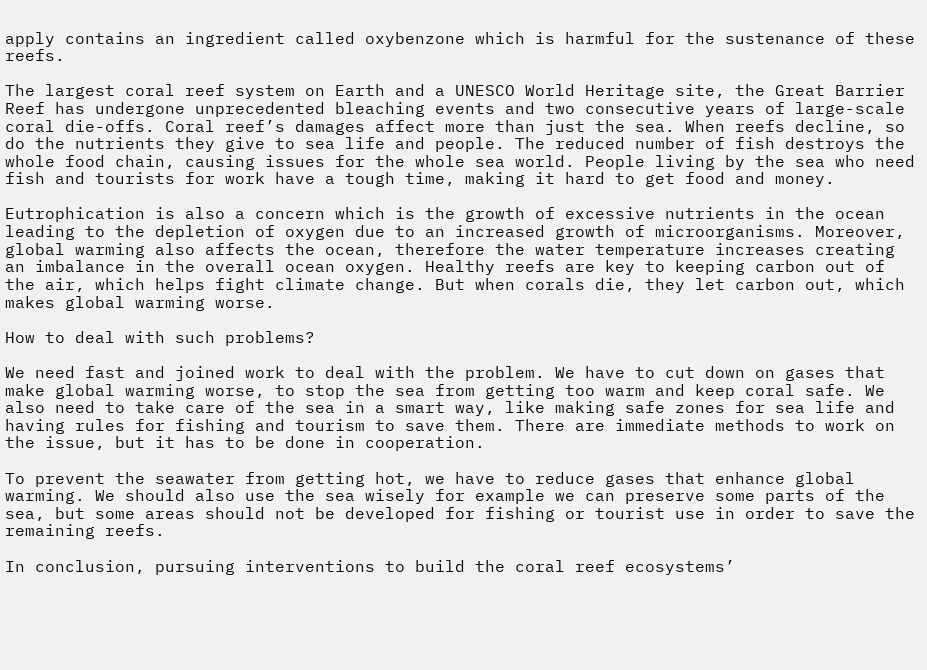apply contains an ingredient called oxybenzone which is harmful for the sustenance of these reefs.

The largest coral reef system on Earth and a UNESCO World Heritage site, the Great Barrier Reef has undergone unprecedented bleaching events and two consecutive years of large-scale coral die-offs. Coral reef’s damages affect more than just the sea. When reefs decline, so do the nutrients they give to sea life and people. The reduced number of fish destroys the whole food chain, causing issues for the whole sea world. People living by the sea who need fish and tourists for work have a tough time, making it hard to get food and money.

Eutrophication is also a concern which is the growth of excessive nutrients in the ocean leading to the depletion of oxygen due to an increased growth of microorganisms. Moreover, global warming also affects the ocean, therefore the water temperature increases creating an imbalance in the overall ocean oxygen. Healthy reefs are key to keeping carbon out of the air, which helps fight climate change. But when corals die, they let carbon out, which makes global warming worse.

How to deal with such problems?

We need fast and joined work to deal with the problem. We have to cut down on gases that make global warming worse, to stop the sea from getting too warm and keep coral safe. We also need to take care of the sea in a smart way, like making safe zones for sea life and having rules for fishing and tourism to save them. There are immediate methods to work on the issue, but it has to be done in cooperation.

To prevent the seawater from getting hot, we have to reduce gases that enhance global warming. We should also use the sea wisely for example we can preserve some parts of the sea, but some areas should not be developed for fishing or tourist use in order to save the remaining reefs.

In conclusion, pursuing interventions to build the coral reef ecosystems’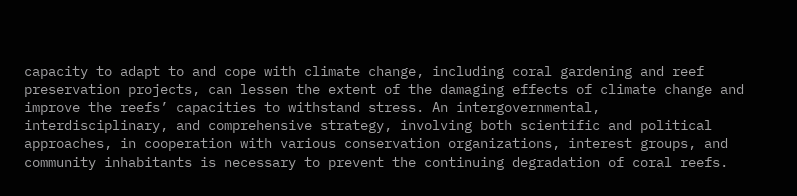capacity to adapt to and cope with climate change, including coral gardening and reef preservation projects, can lessen the extent of the damaging effects of climate change and improve the reefs’ capacities to withstand stress. An intergovernmental, interdisciplinary, and comprehensive strategy, involving both scientific and political approaches, in cooperation with various conservation organizations, interest groups, and community inhabitants is necessary to prevent the continuing degradation of coral reefs.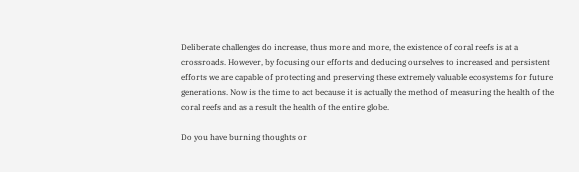Deliberate challenges do increase, thus more and more, the existence of coral reefs is at a crossroads. However, by focusing our efforts and deducing ourselves to increased and persistent efforts we are capable of protecting and preserving these extremely valuable ecosystems for future generations. Now is the time to act because it is actually the method of measuring the health of the coral reefs and as a result the health of the entire globe.

Do you have burning thoughts or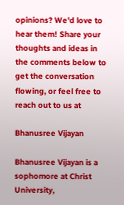opinions? We'd love to hear them! Share your thoughts and ideas in the comments below to get the conversation flowing, or feel free to reach out to us at

Bhanusree Vijayan

Bhanusree Vijayan is a sophomore at Christ University,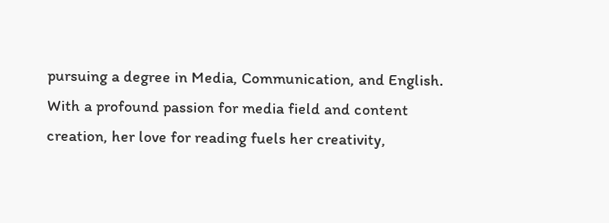pursuing a degree in Media, Communication, and English. With a profound passion for media field and content creation, her love for reading fuels her creativity,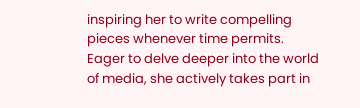inspiring her to write compelling pieces whenever time permits. Eager to delve deeper into the world of media, she actively takes part in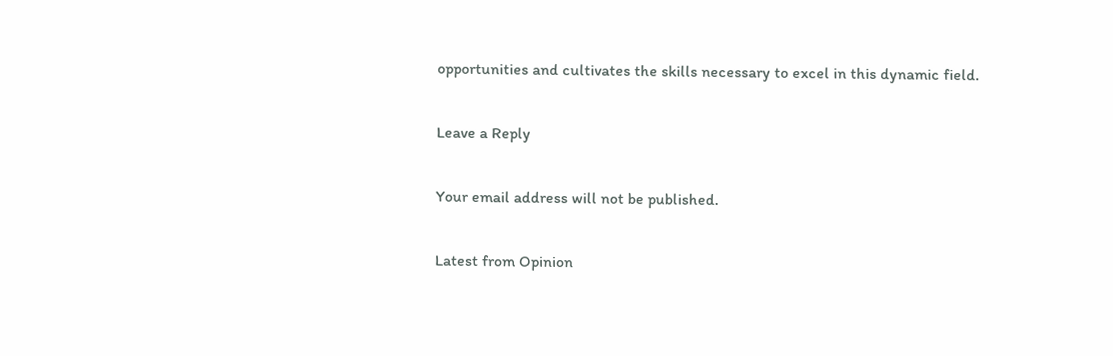opportunities and cultivates the skills necessary to excel in this dynamic field.

Leave a Reply

Your email address will not be published.

Latest from Opinion